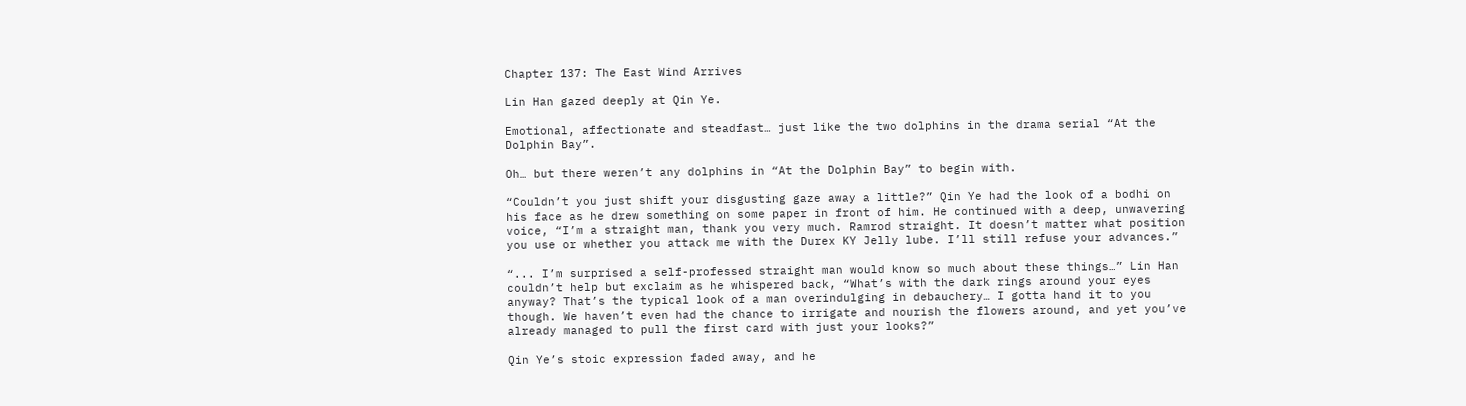Chapter 137: The East Wind Arrives

Lin Han gazed deeply at Qin Ye.

Emotional, affectionate and steadfast… just like the two dolphins in the drama serial “At the Dolphin Bay”.

Oh… but there weren’t any dolphins in “At the Dolphin Bay” to begin with.

“Couldn’t you just shift your disgusting gaze away a little?” Qin Ye had the look of a bodhi on his face as he drew something on some paper in front of him. He continued with a deep, unwavering voice, “I’m a straight man, thank you very much. Ramrod straight. It doesn’t matter what position you use or whether you attack me with the Durex KY Jelly lube. I’ll still refuse your advances.”

“... I’m surprised a self-professed straight man would know so much about these things…” Lin Han couldn’t help but exclaim as he whispered back, “What’s with the dark rings around your eyes anyway? That’s the typical look of a man overindulging in debauchery… I gotta hand it to you though. We haven’t even had the chance to irrigate and nourish the flowers around, and yet you’ve already managed to pull the first card with just your looks?”

Qin Ye’s stoic expression faded away, and he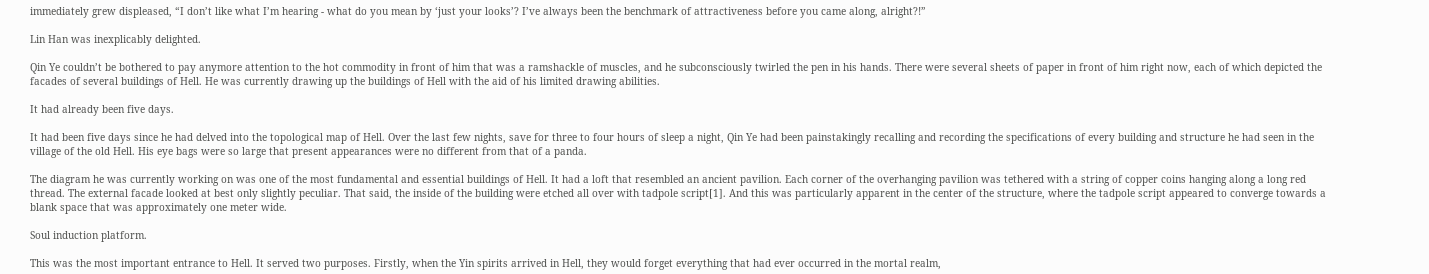immediately grew displeased, “I don’t like what I’m hearing - what do you mean by ‘just your looks’? I’ve always been the benchmark of attractiveness before you came along, alright?!”

Lin Han was inexplicably delighted.

Qin Ye couldn’t be bothered to pay anymore attention to the hot commodity in front of him that was a ramshackle of muscles, and he subconsciously twirled the pen in his hands. There were several sheets of paper in front of him right now, each of which depicted the facades of several buildings of Hell. He was currently drawing up the buildings of Hell with the aid of his limited drawing abilities.

It had already been five days.

It had been five days since he had delved into the topological map of Hell. Over the last few nights, save for three to four hours of sleep a night, Qin Ye had been painstakingly recalling and recording the specifications of every building and structure he had seen in the village of the old Hell. His eye bags were so large that present appearances were no different from that of a panda.

The diagram he was currently working on was one of the most fundamental and essential buildings of Hell. It had a loft that resembled an ancient pavilion. Each corner of the overhanging pavilion was tethered with a string of copper coins hanging along a long red thread. The external facade looked at best only slightly peculiar. That said, the inside of the building were etched all over with tadpole script[1]. And this was particularly apparent in the center of the structure, where the tadpole script appeared to converge towards a blank space that was approximately one meter wide.

Soul induction platform.

This was the most important entrance to Hell. It served two purposes. Firstly, when the Yin spirits arrived in Hell, they would forget everything that had ever occurred in the mortal realm,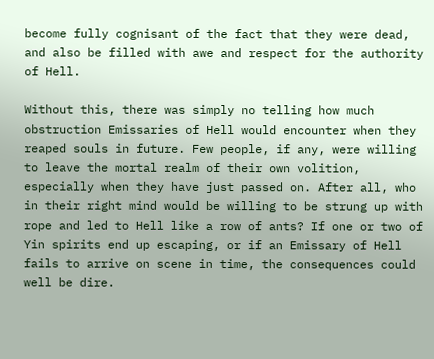become fully cognisant of the fact that they were dead, and also be filled with awe and respect for the authority of Hell.

Without this, there was simply no telling how much obstruction Emissaries of Hell would encounter when they reaped souls in future. Few people, if any, were willing to leave the mortal realm of their own volition, especially when they have just passed on. After all, who in their right mind would be willing to be strung up with rope and led to Hell like a row of ants? If one or two of Yin spirits end up escaping, or if an Emissary of Hell fails to arrive on scene in time, the consequences could well be dire.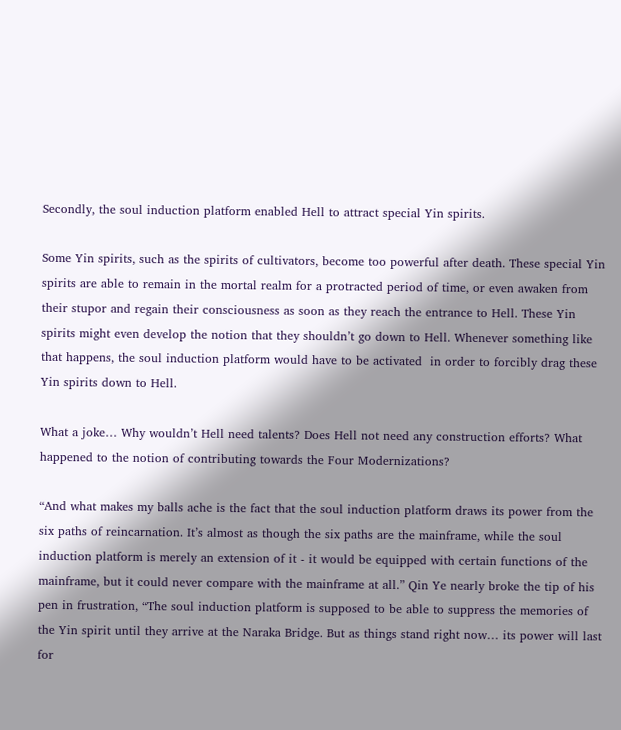Secondly, the soul induction platform enabled Hell to attract special Yin spirits.

Some Yin spirits, such as the spirits of cultivators, become too powerful after death. These special Yin spirits are able to remain in the mortal realm for a protracted period of time, or even awaken from their stupor and regain their consciousness as soon as they reach the entrance to Hell. These Yin spirits might even develop the notion that they shouldn’t go down to Hell. Whenever something like that happens, the soul induction platform would have to be activated  in order to forcibly drag these Yin spirits down to Hell.

What a joke… Why wouldn’t Hell need talents? Does Hell not need any construction efforts? What happened to the notion of contributing towards the Four Modernizations?

“And what makes my balls ache is the fact that the soul induction platform draws its power from the six paths of reincarnation. It’s almost as though the six paths are the mainframe, while the soul induction platform is merely an extension of it - it would be equipped with certain functions of the mainframe, but it could never compare with the mainframe at all.” Qin Ye nearly broke the tip of his pen in frustration, “The soul induction platform is supposed to be able to suppress the memories of the Yin spirit until they arrive at the Naraka Bridge. But as things stand right now… its power will last for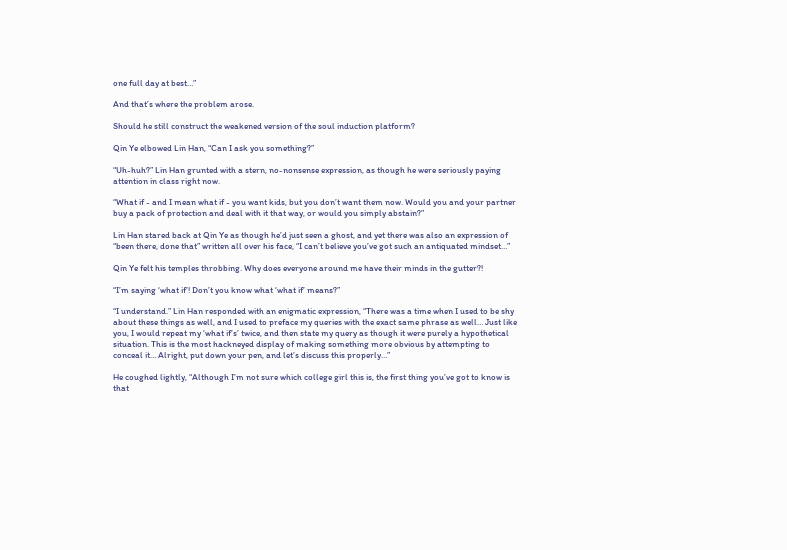one full day at best…”

And that’s where the problem arose.

Should he still construct the weakened version of the soul induction platform?

Qin Ye elbowed Lin Han, “Can I ask you something?”

“Uh-huh?” Lin Han grunted with a stern, no-nonsense expression, as though he were seriously paying attention in class right now.

“What if - and I mean what if - you want kids, but you don’t want them now. Would you and your partner buy a pack of protection and deal with it that way, or would you simply abstain?”

Lin Han stared back at Qin Ye as though he’d just seen a ghost, and yet there was also an expression of “been there, done that” written all over his face, “I can’t believe you’ve got such an antiquated mindset…”

Qin Ye felt his temples throbbing. Why does everyone around me have their minds in the gutter?!

“I’m saying ‘what if’! Don’t you know what ‘what if’ means?”

“I understand.” Lin Han responded with an enigmatic expression, “There was a time when I used to be shy about these things as well, and I used to preface my queries with the exact same phrase as well… Just like you, I would repeat my ‘what if’s’ twice, and then state my query as though it were purely a hypothetical situation. This is the most hackneyed display of making something more obvious by attempting to conceal it… Alright, put down your pen, and let’s discuss this properly…”

He coughed lightly, “Although I’m not sure which college girl this is, the first thing you’ve got to know is that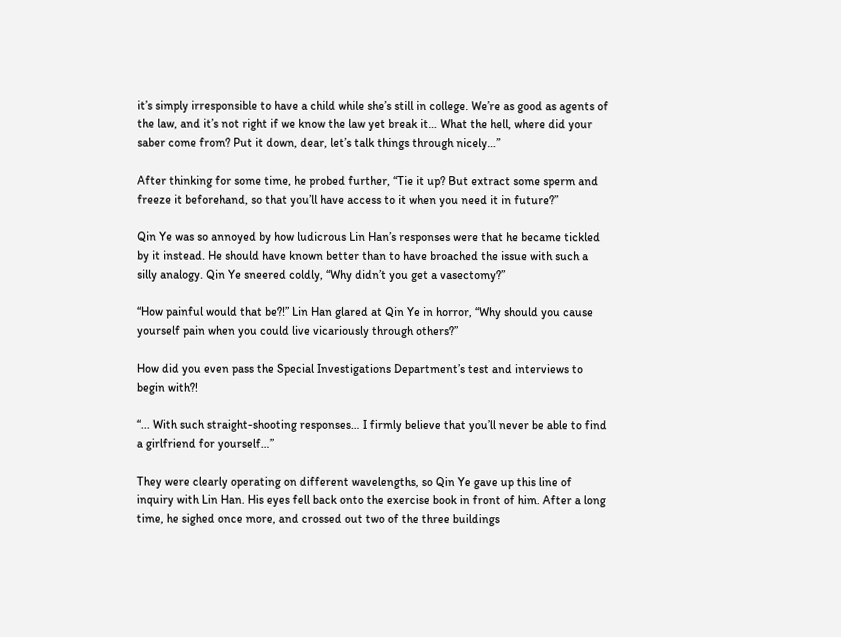it’s simply irresponsible to have a child while she’s still in college. We’re as good as agents of the law, and it’s not right if we know the law yet break it… What the hell, where did your saber come from? Put it down, dear, let’s talk things through nicely…”

After thinking for some time, he probed further, “Tie it up? But extract some sperm and freeze it beforehand, so that you’ll have access to it when you need it in future?”

Qin Ye was so annoyed by how ludicrous Lin Han’s responses were that he became tickled by it instead. He should have known better than to have broached the issue with such a silly analogy. Qin Ye sneered coldly, “Why didn’t you get a vasectomy?”

“How painful would that be?!” Lin Han glared at Qin Ye in horror, “Why should you cause yourself pain when you could live vicariously through others?”

How did you even pass the Special Investigations Department’s test and interviews to begin with?!

“... With such straight-shooting responses… I firmly believe that you’ll never be able to find a girlfriend for yourself…”

They were clearly operating on different wavelengths, so Qin Ye gave up this line of inquiry with Lin Han. His eyes fell back onto the exercise book in front of him. After a long time, he sighed once more, and crossed out two of the three buildings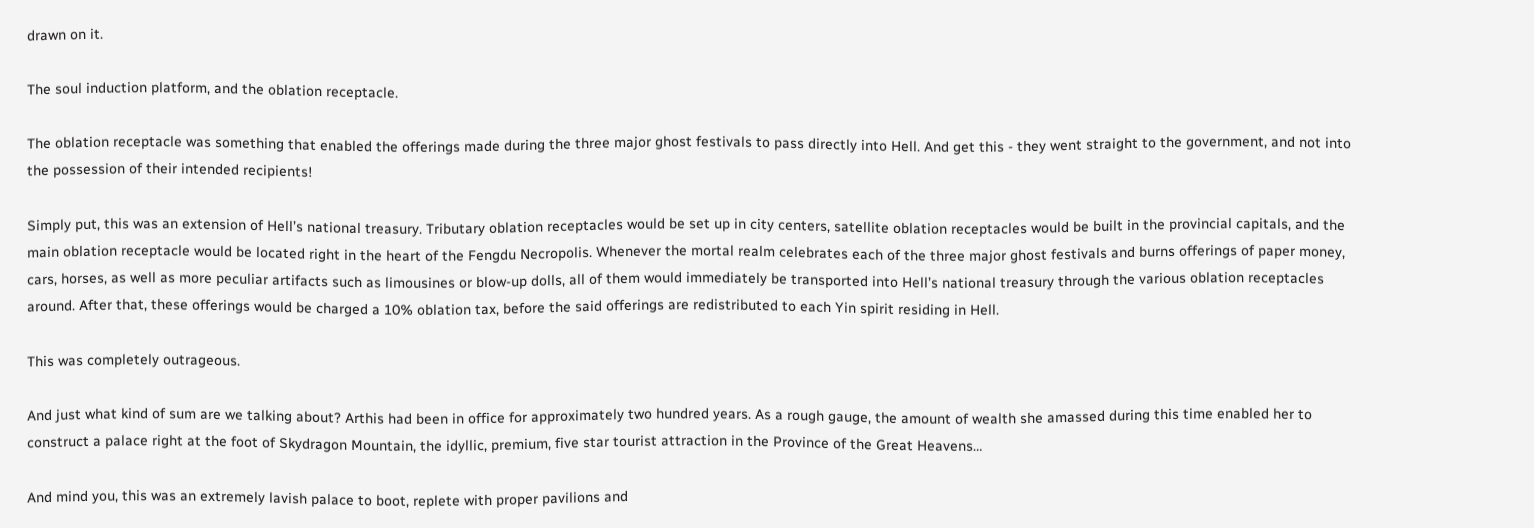drawn on it.

The soul induction platform, and the oblation receptacle.

The oblation receptacle was something that enabled the offerings made during the three major ghost festivals to pass directly into Hell. And get this - they went straight to the government, and not into the possession of their intended recipients!

Simply put, this was an extension of Hell’s national treasury. Tributary oblation receptacles would be set up in city centers, satellite oblation receptacles would be built in the provincial capitals, and the main oblation receptacle would be located right in the heart of the Fengdu Necropolis. Whenever the mortal realm celebrates each of the three major ghost festivals and burns offerings of paper money, cars, horses, as well as more peculiar artifacts such as limousines or blow-up dolls, all of them would immediately be transported into Hell’s national treasury through the various oblation receptacles around. After that, these offerings would be charged a 10% oblation tax, before the said offerings are redistributed to each Yin spirit residing in Hell.

This was completely outrageous.

And just what kind of sum are we talking about? Arthis had been in office for approximately two hundred years. As a rough gauge, the amount of wealth she amassed during this time enabled her to construct a palace right at the foot of Skydragon Mountain, the idyllic, premium, five star tourist attraction in the Province of the Great Heavens…

And mind you, this was an extremely lavish palace to boot, replete with proper pavilions and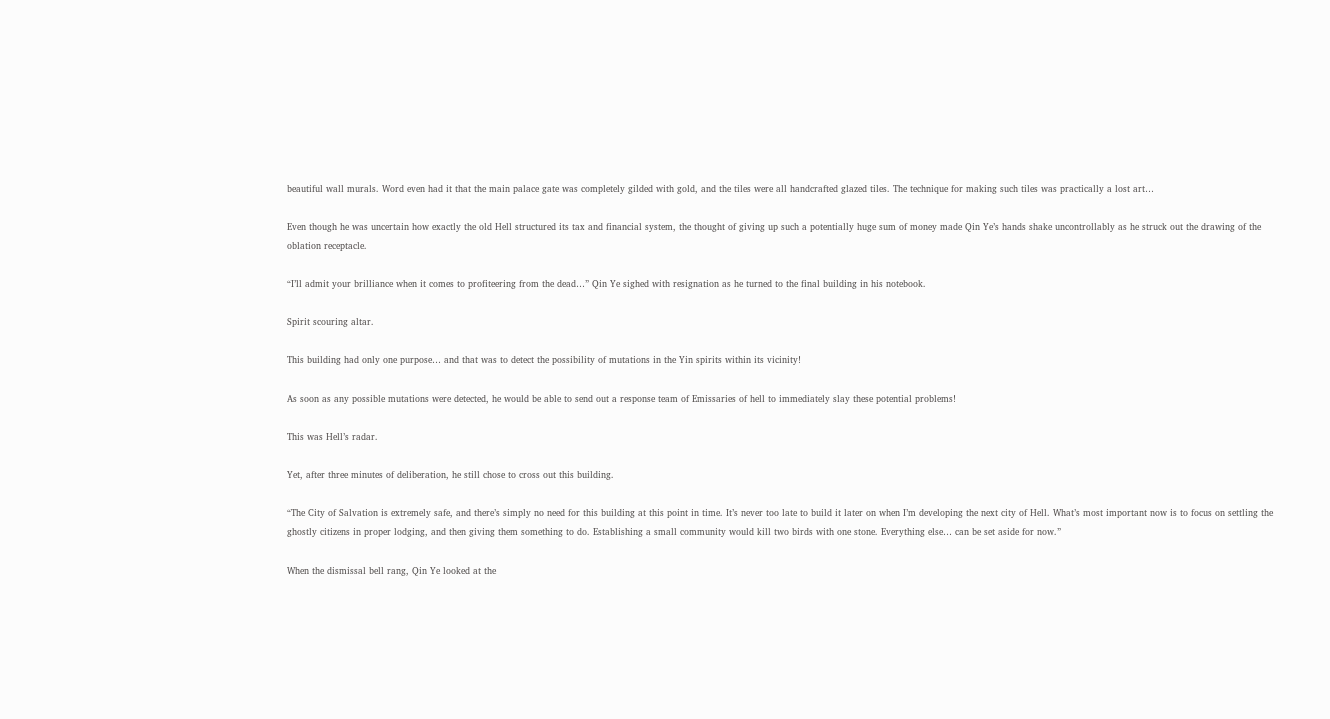beautiful wall murals. Word even had it that the main palace gate was completely gilded with gold, and the tiles were all handcrafted glazed tiles. The technique for making such tiles was practically a lost art…

Even though he was uncertain how exactly the old Hell structured its tax and financial system, the thought of giving up such a potentially huge sum of money made Qin Ye’s hands shake uncontrollably as he struck out the drawing of the oblation receptacle.

“I’ll admit your brilliance when it comes to profiteering from the dead…” Qin Ye sighed with resignation as he turned to the final building in his notebook.

Spirit scouring altar.

This building had only one purpose… and that was to detect the possibility of mutations in the Yin spirits within its vicinity!

As soon as any possible mutations were detected, he would be able to send out a response team of Emissaries of hell to immediately slay these potential problems!

This was Hell’s radar.

Yet, after three minutes of deliberation, he still chose to cross out this building.

“The City of Salvation is extremely safe, and there’s simply no need for this building at this point in time. It’s never too late to build it later on when I’m developing the next city of Hell. What’s most important now is to focus on settling the ghostly citizens in proper lodging, and then giving them something to do. Establishing a small community would kill two birds with one stone. Everything else… can be set aside for now.”

When the dismissal bell rang, Qin Ye looked at the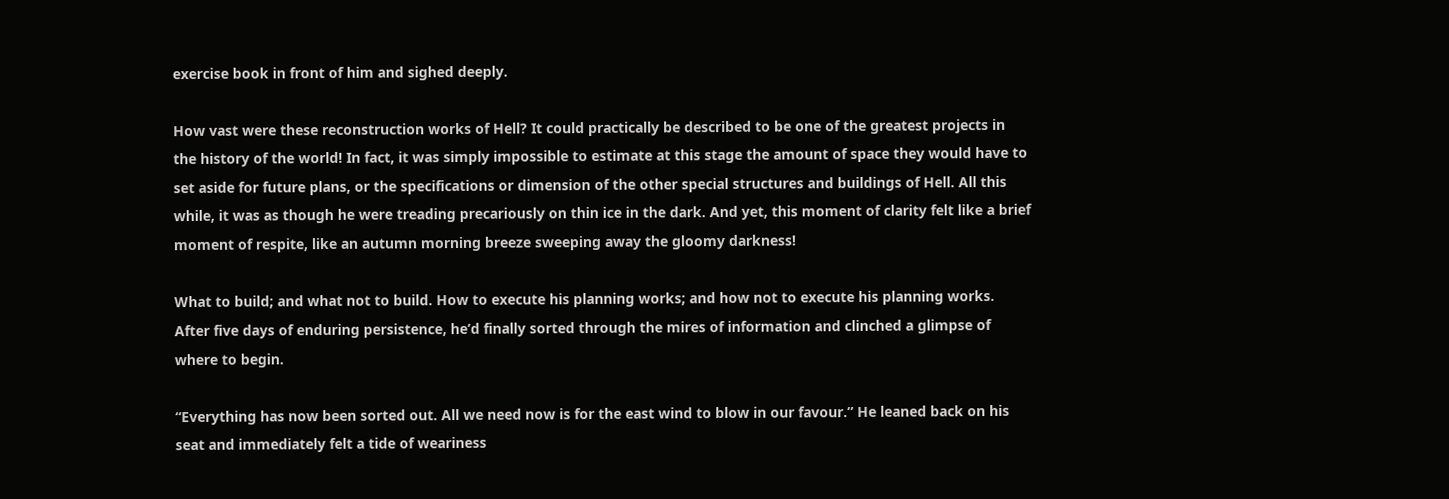exercise book in front of him and sighed deeply.

How vast were these reconstruction works of Hell? It could practically be described to be one of the greatest projects in the history of the world! In fact, it was simply impossible to estimate at this stage the amount of space they would have to set aside for future plans, or the specifications or dimension of the other special structures and buildings of Hell. All this while, it was as though he were treading precariously on thin ice in the dark. And yet, this moment of clarity felt like a brief moment of respite, like an autumn morning breeze sweeping away the gloomy darkness!

What to build; and what not to build. How to execute his planning works; and how not to execute his planning works. After five days of enduring persistence, he’d finally sorted through the mires of information and clinched a glimpse of where to begin.

“Everything has now been sorted out. All we need now is for the east wind to blow in our favour.” He leaned back on his seat and immediately felt a tide of weariness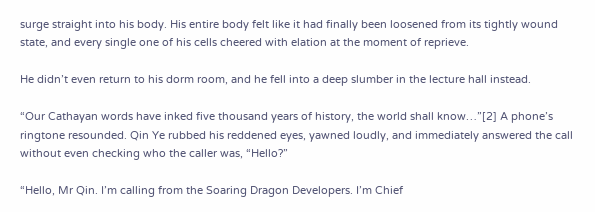surge straight into his body. His entire body felt like it had finally been loosened from its tightly wound state, and every single one of his cells cheered with elation at the moment of reprieve.

He didn’t even return to his dorm room, and he fell into a deep slumber in the lecture hall instead.

“Our Cathayan words have inked five thousand years of history, the world shall know…”[2] A phone’s ringtone resounded. Qin Ye rubbed his reddened eyes, yawned loudly, and immediately answered the call without even checking who the caller was, “Hello?”

“Hello, Mr Qin. I’m calling from the Soaring Dragon Developers. I’m Chief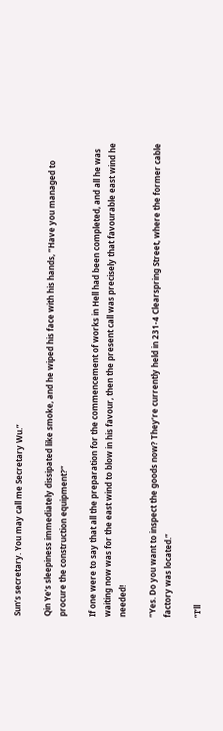Sun’s secretary. You may call me Secretary Wu.”

Qin Ye’s sleepiness immediately dissipated like smoke, and he wiped his face with his hands, “Have you managed to procure the construction equipment?”

If one were to say that all the preparation for the commencement of works in Hell had been completed, and all he was waiting now was for the east wind to blow in his favour, then the present call was precisely that favourable east wind he needed!

“Yes. Do you want to inspect the goods now? They’re currently held in 231-4 Clearspring Street, where the former cable factory was located.”

“I’ll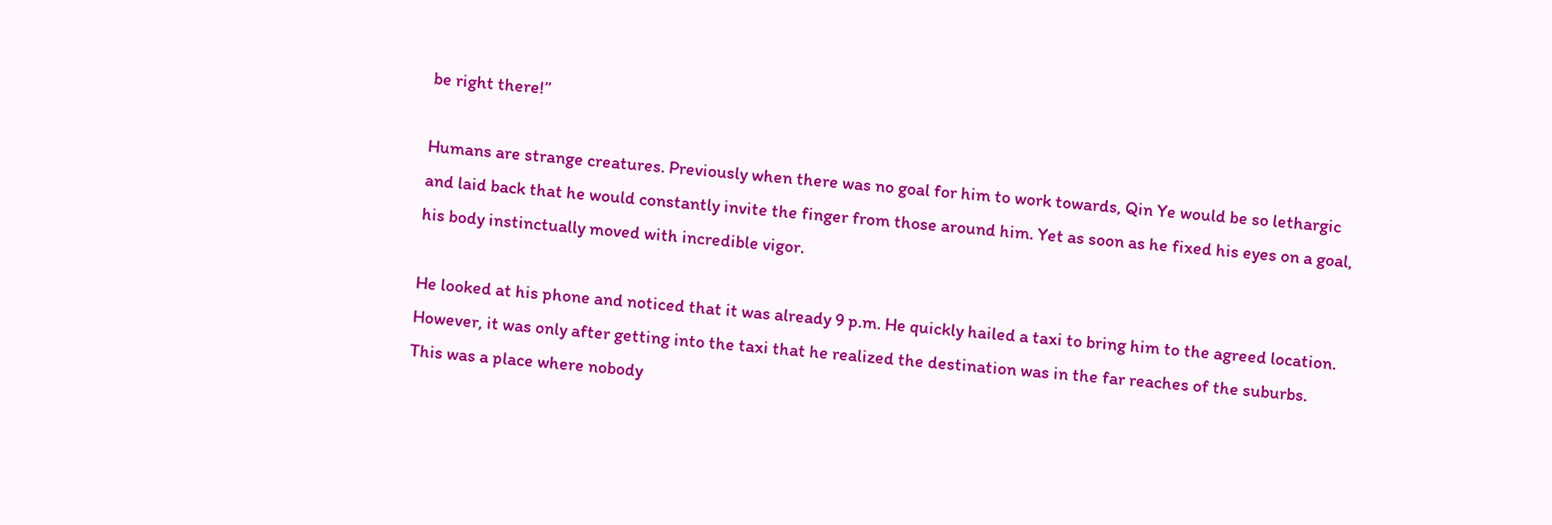be right there!”

Humans are strange creatures. Previously when there was no goal for him to work towards, Qin Ye would be so lethargic and laid back that he would constantly invite the finger from those around him. Yet as soon as he fixed his eyes on a goal, his body instinctually moved with incredible vigor.

He looked at his phone and noticed that it was already 9 p.m. He quickly hailed a taxi to bring him to the agreed location. However, it was only after getting into the taxi that he realized the destination was in the far reaches of the suburbs. This was a place where nobody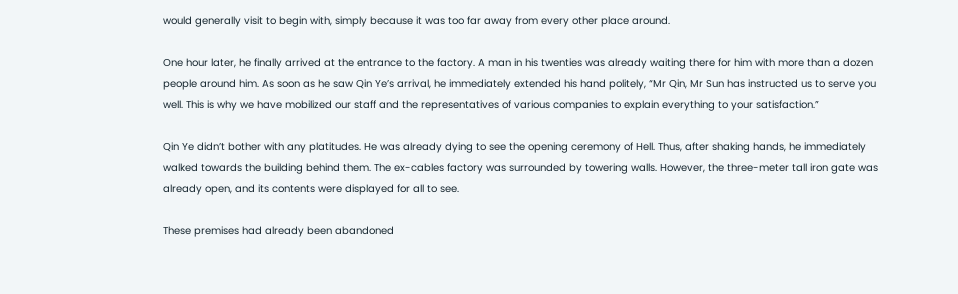would generally visit to begin with, simply because it was too far away from every other place around.

One hour later, he finally arrived at the entrance to the factory. A man in his twenties was already waiting there for him with more than a dozen people around him. As soon as he saw Qin Ye’s arrival, he immediately extended his hand politely, “Mr Qin, Mr Sun has instructed us to serve you well. This is why we have mobilized our staff and the representatives of various companies to explain everything to your satisfaction.”

Qin Ye didn’t bother with any platitudes. He was already dying to see the opening ceremony of Hell. Thus, after shaking hands, he immediately walked towards the building behind them. The ex-cables factory was surrounded by towering walls. However, the three-meter tall iron gate was already open, and its contents were displayed for all to see.

These premises had already been abandoned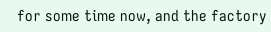for some time now, and the factory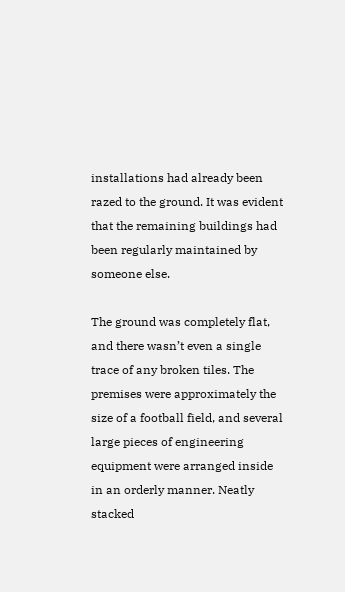installations had already been razed to the ground. It was evident that the remaining buildings had been regularly maintained by someone else.

The ground was completely flat, and there wasn’t even a single trace of any broken tiles. The premises were approximately the size of a football field, and several large pieces of engineering equipment were arranged inside in an orderly manner. Neatly stacked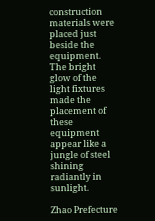construction materials were placed just beside the equipment. The bright glow of the light fixtures made the placement of these equipment appear like a jungle of steel shining radiantly in sunlight.

Zhao Prefecture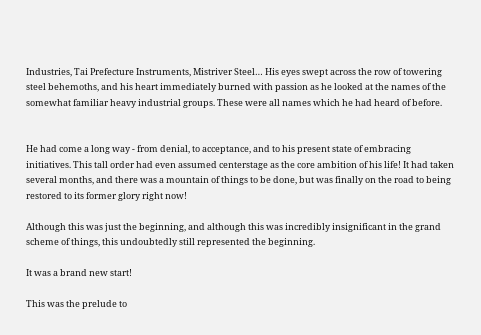Industries, Tai Prefecture Instruments, Mistriver Steel… His eyes swept across the row of towering steel behemoths, and his heart immediately burned with passion as he looked at the names of the somewhat familiar heavy industrial groups. These were all names which he had heard of before.


He had come a long way - from denial, to acceptance, and to his present state of embracing initiatives. This tall order had even assumed centerstage as the core ambition of his life! It had taken several months, and there was a mountain of things to be done, but was finally on the road to being restored to its former glory right now!

Although this was just the beginning, and although this was incredibly insignificant in the grand scheme of things, this undoubtedly still represented the beginning.

It was a brand new start!

This was the prelude to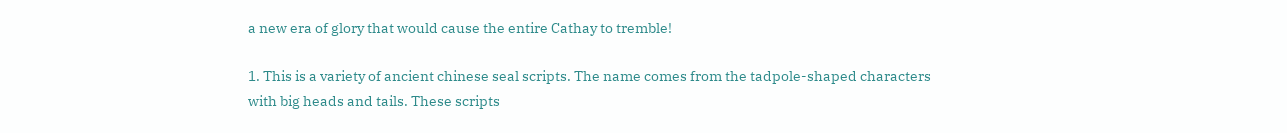a new era of glory that would cause the entire Cathay to tremble!

1. This is a variety of ancient chinese seal scripts. The name comes from the tadpole-shaped characters with big heads and tails. These scripts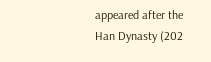appeared after the Han Dynasty (202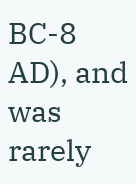BC-8 AD), and was rarely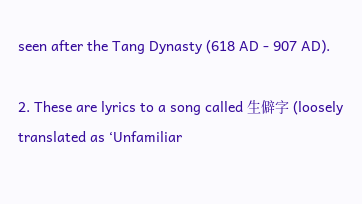seen after the Tang Dynasty (618 AD - 907 AD).

2. These are lyrics to a song called 生僻字 (loosely translated as ‘Unfamiliar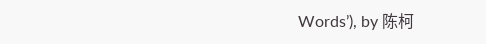Words’), by 陈柯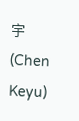宇 (Chen Keyu)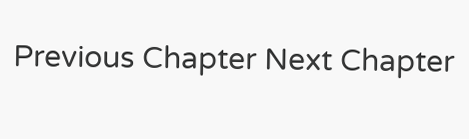Previous Chapter Next Chapter